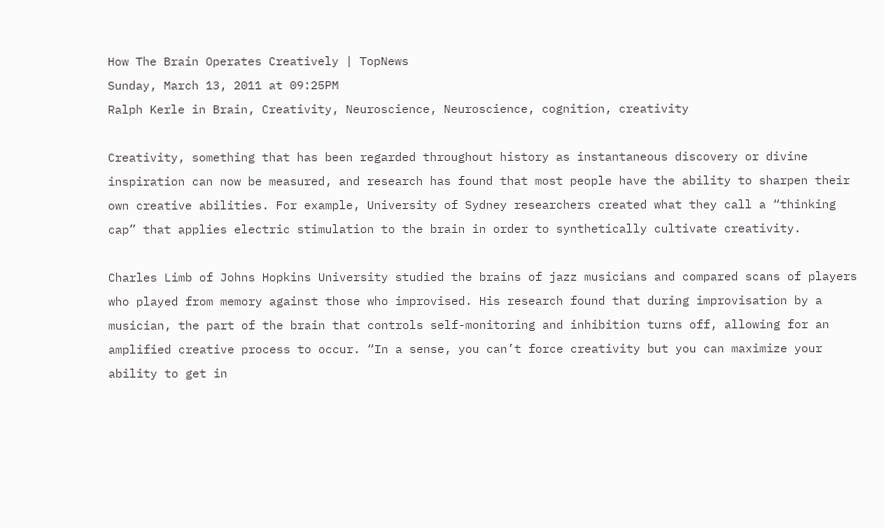How The Brain Operates Creatively | TopNews
Sunday, March 13, 2011 at 09:25PM
Ralph Kerle in Brain, Creativity, Neuroscience, Neuroscience, cognition, creativity

Creativity, something that has been regarded throughout history as instantaneous discovery or divine inspiration can now be measured, and research has found that most people have the ability to sharpen their own creative abilities. For example, University of Sydney researchers created what they call a “thinking cap” that applies electric stimulation to the brain in order to synthetically cultivate creativity.

Charles Limb of Johns Hopkins University studied the brains of jazz musicians and compared scans of players who played from memory against those who improvised. His research found that during improvisation by a musician, the part of the brain that controls self-monitoring and inhibition turns off, allowing for an amplified creative process to occur. “In a sense, you can’t force creativity but you can maximize your ability to get in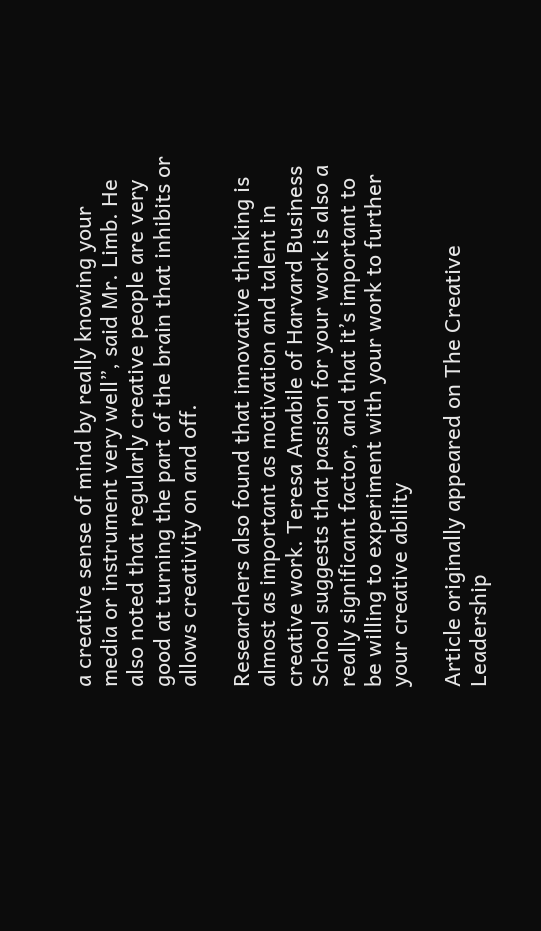a creative sense of mind by really knowing your media or instrument very well”, said Mr. Limb. He also noted that regularly creative people are very good at turning the part of the brain that inhibits or allows creativity on and off.

Researchers also found that innovative thinking is almost as important as motivation and talent in creative work. Teresa Amabile of Harvard Business School suggests that passion for your work is also a really significant factor, and that it’s important to be willing to experiment with your work to further your creative ability

Article originally appeared on The Creative Leadership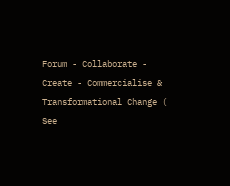Forum - Collaborate - Create - Commercialise & Transformational Change (
See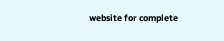website for complete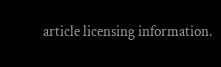article licensing information.